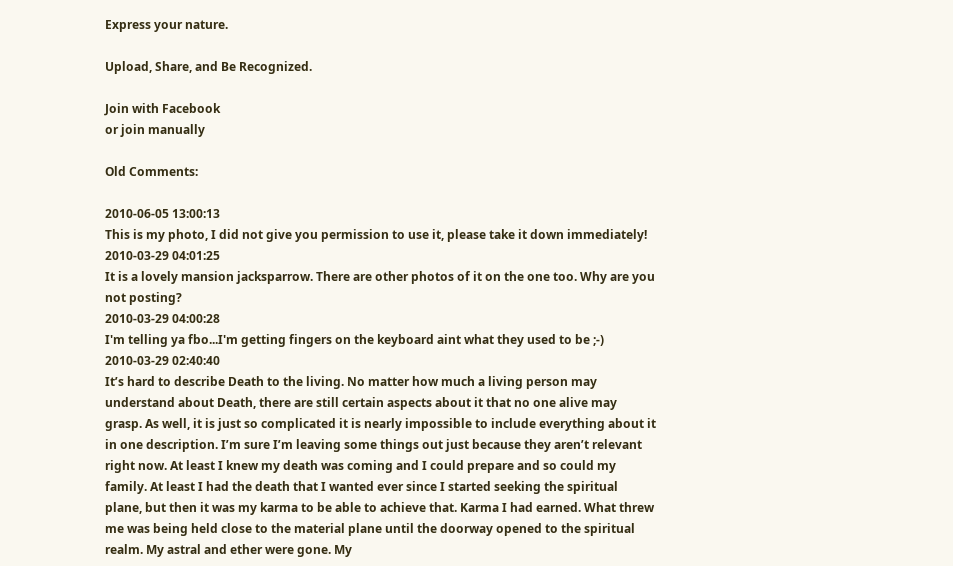Express your nature.

Upload, Share, and Be Recognized.

Join with Facebook
or join manually

Old Comments:

2010-06-05 13:00:13
This is my photo, I did not give you permission to use it, please take it down immediately!
2010-03-29 04:01:25
It is a lovely mansion jacksparrow. There are other photos of it on the one too. Why are you not posting?
2010-03-29 04:00:28
I'm telling ya fbo...I'm getting fingers on the keyboard aint what they used to be ;-)
2010-03-29 02:40:40
It’s hard to describe Death to the living. No matter how much a living person may understand about Death, there are still certain aspects about it that no one alive may grasp. As well, it is just so complicated it is nearly impossible to include everything about it in one description. I’m sure I’m leaving some things out just because they aren’t relevant right now. At least I knew my death was coming and I could prepare and so could my family. At least I had the death that I wanted ever since I started seeking the spiritual plane, but then it was my karma to be able to achieve that. Karma I had earned. What threw me was being held close to the material plane until the doorway opened to the spiritual realm. My astral and ether were gone. My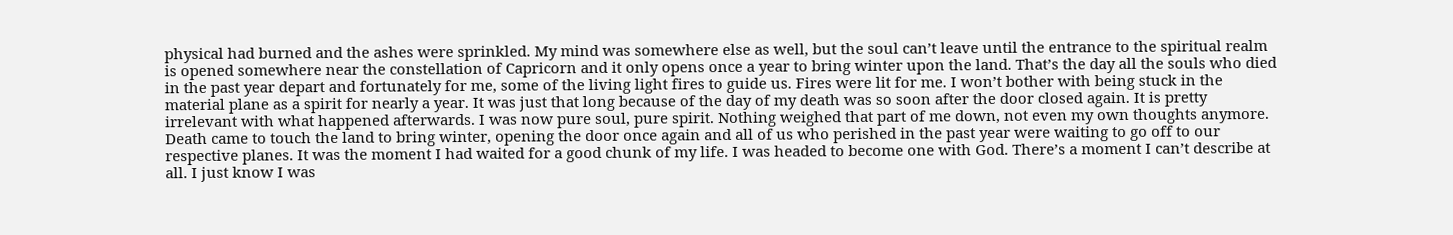physical had burned and the ashes were sprinkled. My mind was somewhere else as well, but the soul can’t leave until the entrance to the spiritual realm is opened somewhere near the constellation of Capricorn and it only opens once a year to bring winter upon the land. That’s the day all the souls who died in the past year depart and fortunately for me, some of the living light fires to guide us. Fires were lit for me. I won’t bother with being stuck in the material plane as a spirit for nearly a year. It was just that long because of the day of my death was so soon after the door closed again. It is pretty irrelevant with what happened afterwards. I was now pure soul, pure spirit. Nothing weighed that part of me down, not even my own thoughts anymore. Death came to touch the land to bring winter, opening the door once again and all of us who perished in the past year were waiting to go off to our respective planes. It was the moment I had waited for a good chunk of my life. I was headed to become one with God. There’s a moment I can’t describe at all. I just know I was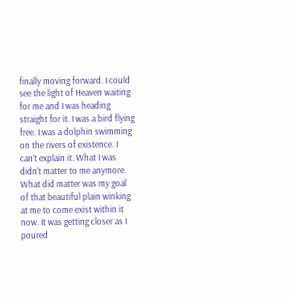finally moving forward. I could see the light of Heaven waiting for me and I was heading straight for it. I was a bird flying free. I was a dolphin swimming on the rivers of existence. I can’t explain it. What I was didn’t matter to me anymore. What did matter was my goal of that beautiful plain winking at me to come exist within it now. It was getting closer as I poured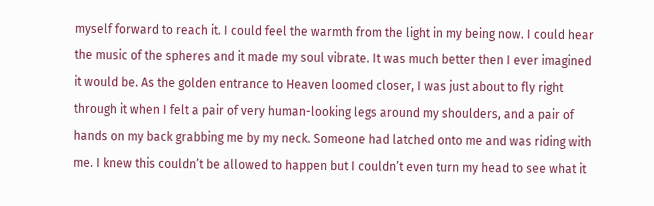myself forward to reach it. I could feel the warmth from the light in my being now. I could hear the music of the spheres and it made my soul vibrate. It was much better then I ever imagined it would be. As the golden entrance to Heaven loomed closer, I was just about to fly right through it when I felt a pair of very human-looking legs around my shoulders, and a pair of hands on my back grabbing me by my neck. Someone had latched onto me and was riding with me. I knew this couldn’t be allowed to happen but I couldn’t even turn my head to see what it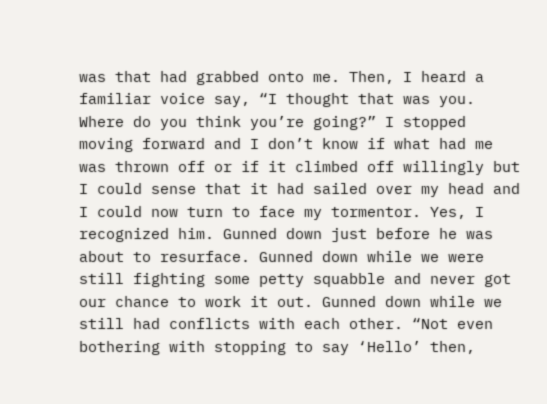was that had grabbed onto me. Then, I heard a familiar voice say, “I thought that was you. Where do you think you’re going?” I stopped moving forward and I don’t know if what had me was thrown off or if it climbed off willingly but I could sense that it had sailed over my head and I could now turn to face my tormentor. Yes, I recognized him. Gunned down just before he was about to resurface. Gunned down while we were still fighting some petty squabble and never got our chance to work it out. Gunned down while we still had conflicts with each other. “Not even bothering with stopping to say ‘Hello’ then,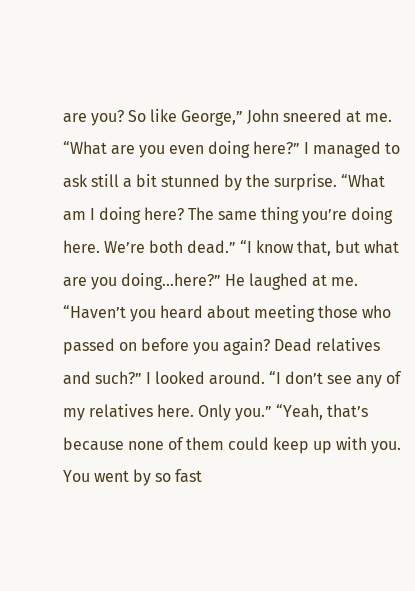are you? So like George,” John sneered at me. “What are you even doing here?” I managed to ask still a bit stunned by the surprise. “What am I doing here? The same thing you’re doing here. We’re both dead.” “I know that, but what are you doing…here?” He laughed at me. “Haven’t you heard about meeting those who passed on before you again? Dead relatives and such?” I looked around. “I don’t see any of my relatives here. Only you.” “Yeah, that’s because none of them could keep up with you. You went by so fast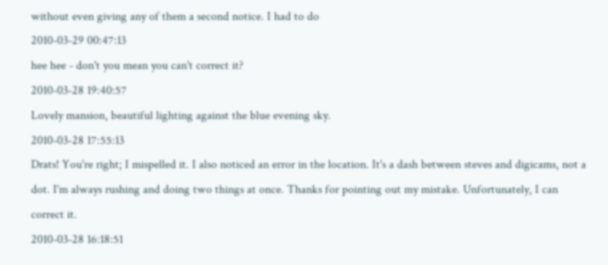without even giving any of them a second notice. I had to do
2010-03-29 00:47:13
hee hee - don't you mean you can't correct it?
2010-03-28 19:40:57
Lovely mansion, beautiful lighting against the blue evening sky.
2010-03-28 17:55:13
Drats! You're right; I mispelled it. I also noticed an error in the location. It's a dash between steves and digicams, not a dot. I'm always rushing and doing two things at once. Thanks for pointing out my mistake. Unfortunately, I can correct it.
2010-03-28 16:18:51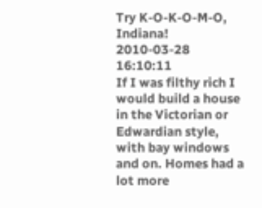Try K-O-K-O-M-O, Indiana!
2010-03-28 16:10:11
If I was filthy rich I would build a house in the Victorian or Edwardian style, with bay windows and on. Homes had a lot more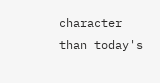character than today's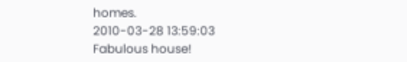homes.
2010-03-28 13:59:03
Fabulous house!